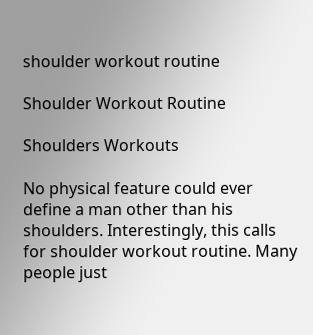shoulder workout routine

Shoulder Workout Routine

Shoulders Workouts

No physical feature could ever define a man other than his shoulders. Interestingly, this calls for shoulder workout routine. Many people just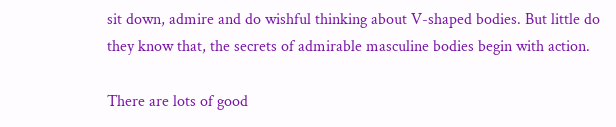sit down, admire and do wishful thinking about V-shaped bodies. But little do they know that, the secrets of admirable masculine bodies begin with action.

There are lots of good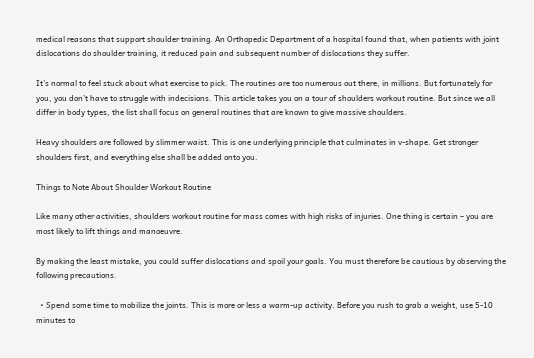medical reasons that support shoulder training. An Orthopedic Department of a hospital found that, when patients with joint dislocations do shoulder training, it reduced pain and subsequent number of dislocations they suffer.

It’s normal to feel stuck about what exercise to pick. The routines are too numerous out there, in millions. But fortunately for you, you don’t have to struggle with indecisions. This article takes you on a tour of shoulders workout routine. But since we all differ in body types, the list shall focus on general routines that are known to give massive shoulders.

Heavy shoulders are followed by slimmer waist. This is one underlying principle that culminates in v-shape. Get stronger shoulders first, and everything else shall be added onto you.

Things to Note About Shoulder Workout Routine

Like many other activities, shoulders workout routine for mass comes with high risks of injuries. One thing is certain – you are most likely to lift things and manoeuvre.

By making the least mistake, you could suffer dislocations and spoil your goals. You must therefore be cautious by observing the following precautions.

  • Spend some time to mobilize the joints. This is more or less a warm-up activity. Before you rush to grab a weight, use 5-10 minutes to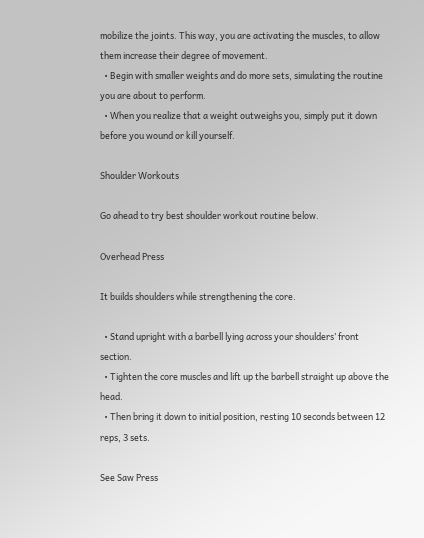mobilize the joints. This way, you are activating the muscles, to allow them increase their degree of movement.
  • Begin with smaller weights and do more sets, simulating the routine you are about to perform.
  • When you realize that a weight outweighs you, simply put it down before you wound or kill yourself.

Shoulder Workouts

Go ahead to try best shoulder workout routine below.

Overhead Press

It builds shoulders while strengthening the core.

  • Stand upright with a barbell lying across your shoulders’ front section.
  • Tighten the core muscles and lift up the barbell straight up above the head.
  • Then bring it down to initial position, resting 10 seconds between 12 reps, 3 sets.

See Saw Press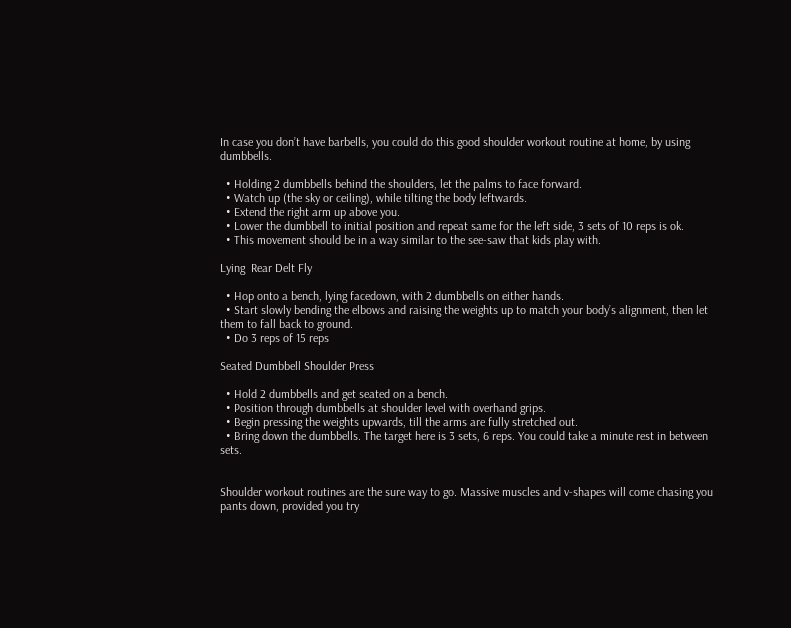In case you don’t have barbells, you could do this good shoulder workout routine at home, by using dumbbells.

  • Holding 2 dumbbells behind the shoulders, let the palms to face forward.
  • Watch up (the sky or ceiling), while tilting the body leftwards.
  • Extend the right arm up above you.
  • Lower the dumbbell to initial position and repeat same for the left side, 3 sets of 10 reps is ok.
  • This movement should be in a way similar to the see-saw that kids play with.

Lying  Rear Delt Fly

  • Hop onto a bench, lying facedown, with 2 dumbbells on either hands.
  • Start slowly bending the elbows and raising the weights up to match your body’s alignment, then let them to fall back to ground.
  • Do 3 reps of 15 reps

Seated Dumbbell Shoulder Press

  • Hold 2 dumbbells and get seated on a bench.
  • Position through dumbbells at shoulder level with overhand grips.
  • Begin pressing the weights upwards, till the arms are fully stretched out.
  • Bring down the dumbbells. The target here is 3 sets, 6 reps. You could take a minute rest in between sets.


Shoulder workout routines are the sure way to go. Massive muscles and v-shapes will come chasing you pants down, provided you try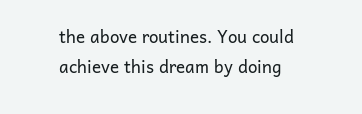the above routines. You could achieve this dream by doing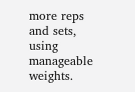more reps and sets, using manageable weights.